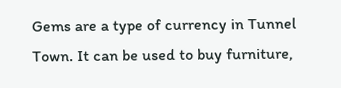Gems are a type of currency in Tunnel Town. It can be used to buy furniture,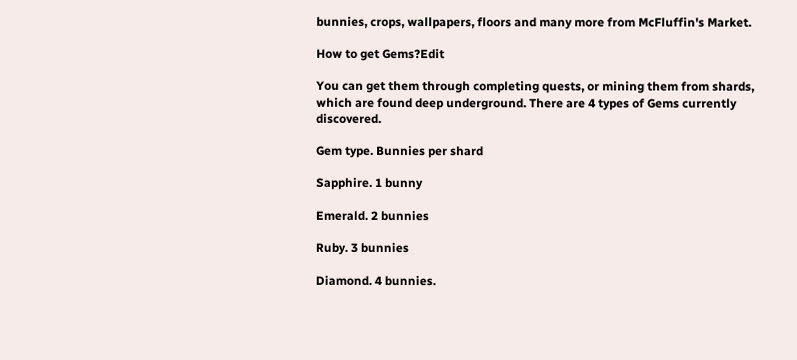bunnies, crops, wallpapers, floors and many more from McFluffin's Market.

How to get Gems?Edit

You can get them through completing quests, or mining them from shards, which are found deep underground. There are 4 types of Gems currently discovered.

Gem type. Bunnies per shard

Sapphire. 1 bunny

Emerald. 2 bunnies

Ruby. 3 bunnies

Diamond. 4 bunnies.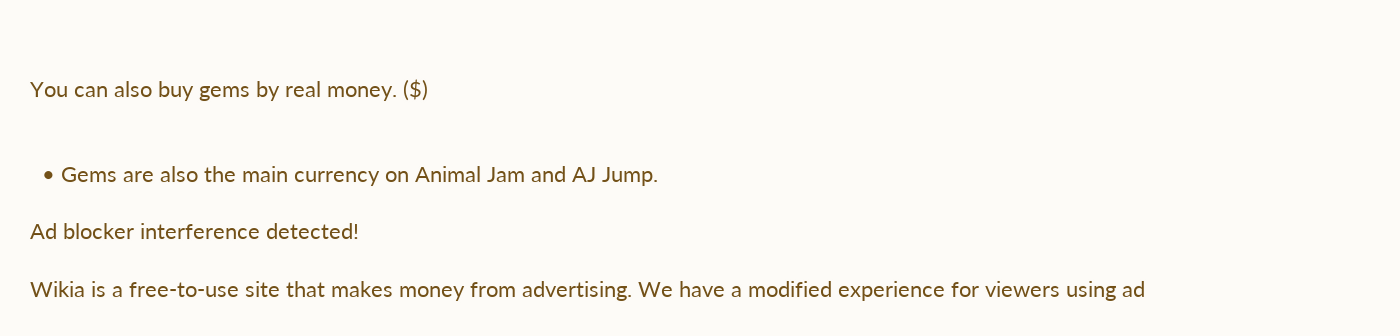You can also buy gems by real money. ($)


  • Gems are also the main currency on Animal Jam and AJ Jump.

Ad blocker interference detected!

Wikia is a free-to-use site that makes money from advertising. We have a modified experience for viewers using ad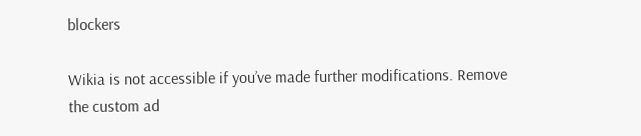blockers

Wikia is not accessible if you’ve made further modifications. Remove the custom ad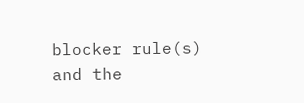blocker rule(s) and the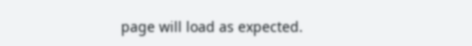page will load as expected.